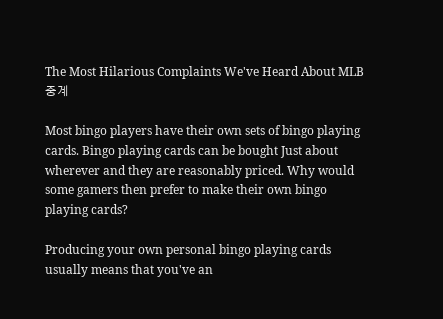The Most Hilarious Complaints We've Heard About MLB중계

Most bingo players have their own sets of bingo playing cards. Bingo playing cards can be bought Just about wherever and they are reasonably priced. Why would some gamers then prefer to make their own bingo playing cards?

Producing your own personal bingo playing cards usually means that you've an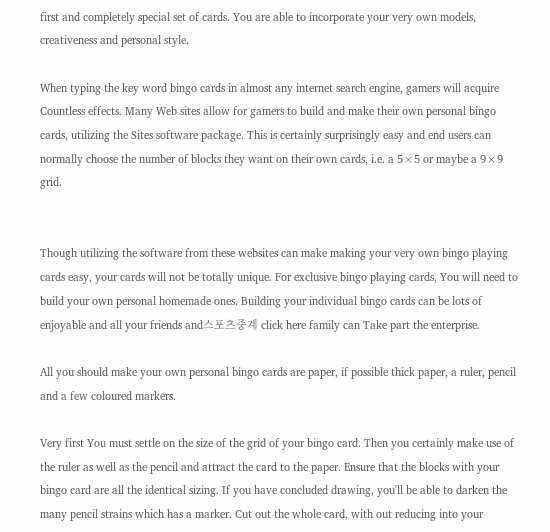first and completely special set of cards. You are able to incorporate your very own models, creativeness and personal style.

When typing the key word bingo cards in almost any internet search engine, gamers will acquire Countless effects. Many Web sites allow for gamers to build and make their own personal bingo cards, utilizing the Sites software package. This is certainly surprisingly easy and end users can normally choose the number of blocks they want on their own cards, i.e. a 5×5 or maybe a 9×9 grid.


Though utilizing the software from these websites can make making your very own bingo playing cards easy, your cards will not be totally unique. For exclusive bingo playing cards, You will need to build your own personal homemade ones. Building your individual bingo cards can be lots of enjoyable and all your friends and스포츠중계 click here family can Take part the enterprise.

All you should make your own personal bingo cards are paper, if possible thick paper, a ruler, pencil and a few coloured markers.

Very first You must settle on the size of the grid of your bingo card. Then you certainly make use of the ruler as well as the pencil and attract the card to the paper. Ensure that the blocks with your bingo card are all the identical sizing. If you have concluded drawing, you'll be able to darken the many pencil strains which has a marker. Cut out the whole card, with out reducing into your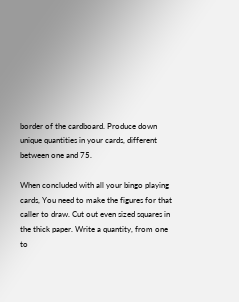border of the cardboard. Produce down unique quantities in your cards, different between one and 75.

When concluded with all your bingo playing cards, You need to make the figures for that caller to draw. Cut out even sized squares in the thick paper. Write a quantity, from one to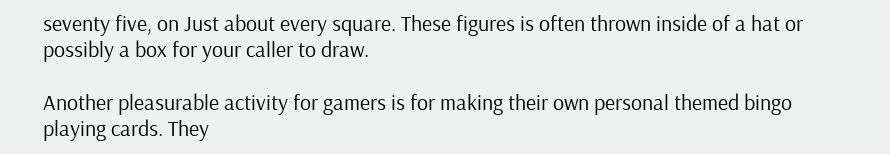seventy five, on Just about every square. These figures is often thrown inside of a hat or possibly a box for your caller to draw.

Another pleasurable activity for gamers is for making their own personal themed bingo playing cards. They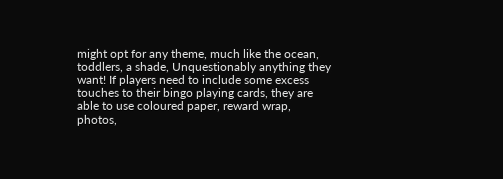might opt for any theme, much like the ocean, toddlers, a shade, Unquestionably anything they want! If players need to include some excess touches to their bingo playing cards, they are able to use coloured paper, reward wrap, photos,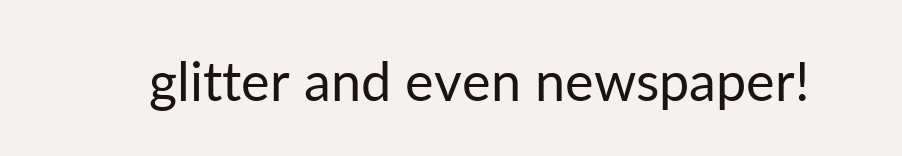glitter and even newspaper!